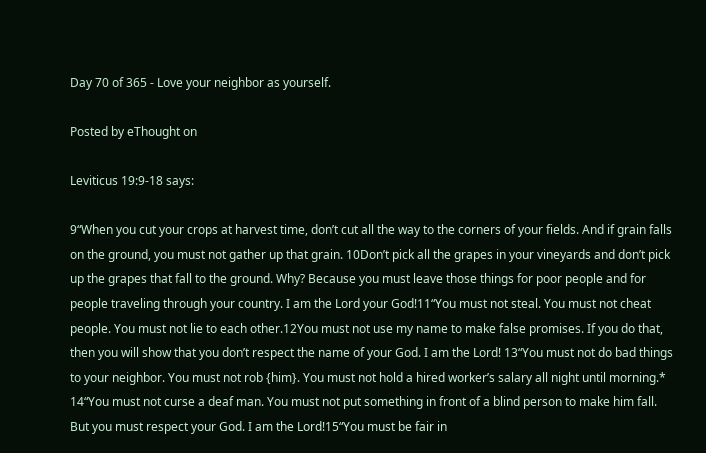Day 70 of 365 - Love your neighbor as yourself.

Posted by eThought on

Leviticus 19:9-18 says:

9“When you cut your crops at harvest time, don’t cut all the way to the corners of your fields. And if grain falls on the ground, you must not gather up that grain. 10Don’t pick all the grapes in your vineyards and don’t pick up the grapes that fall to the ground. Why? Because you must leave those things for poor people and for people traveling through your country. I am the Lord your God!11“You must not steal. You must not cheat people. You must not lie to each other.12You must not use my name to make false promises. If you do that, then you will show that you don’t respect the name of your God. I am the Lord! 13“You must not do bad things to your neighbor. You must not rob {him}. You must not hold a hired worker’s salary all night until morning.* 14“You must not curse a deaf man. You must not put something in front of a blind person to make him fall. But you must respect your God. I am the Lord!15“You must be fair in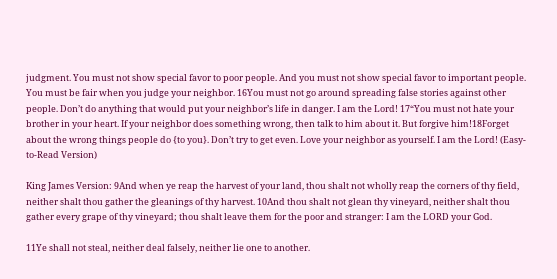judgment. You must not show special favor to poor people. And you must not show special favor to important people. You must be fair when you judge your neighbor. 16You must not go around spreading false stories against other people. Don’t do anything that would put your neighbor’s life in danger. I am the Lord! 17“You must not hate your brother in your heart. If your neighbor does something wrong, then talk to him about it. But forgive him!18Forget about the wrong things people do {to you}. Don’t try to get even. Love your neighbor as yourself. I am the Lord! (Easy-to-Read Version)

King James Version: 9And when ye reap the harvest of your land, thou shalt not wholly reap the corners of thy field, neither shalt thou gather the gleanings of thy harvest. 10And thou shalt not glean thy vineyard, neither shalt thou gather every grape of thy vineyard; thou shalt leave them for the poor and stranger: I am the LORD your God.

11Ye shall not steal, neither deal falsely, neither lie one to another.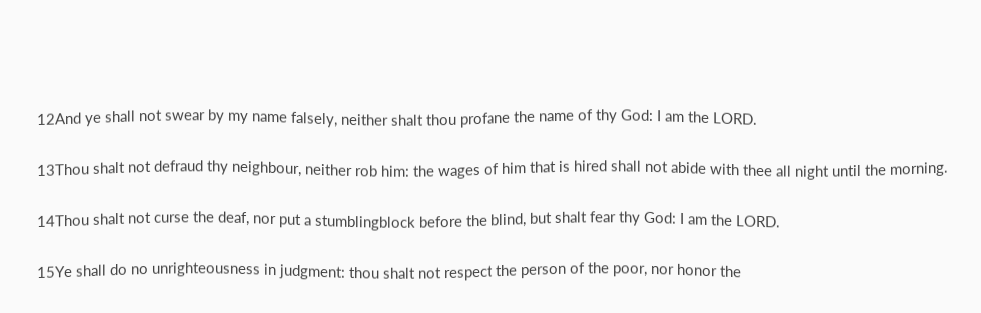12And ye shall not swear by my name falsely, neither shalt thou profane the name of thy God: I am the LORD.

13Thou shalt not defraud thy neighbour, neither rob him: the wages of him that is hired shall not abide with thee all night until the morning.

14Thou shalt not curse the deaf, nor put a stumblingblock before the blind, but shalt fear thy God: I am the LORD.

15Ye shall do no unrighteousness in judgment: thou shalt not respect the person of the poor, nor honor the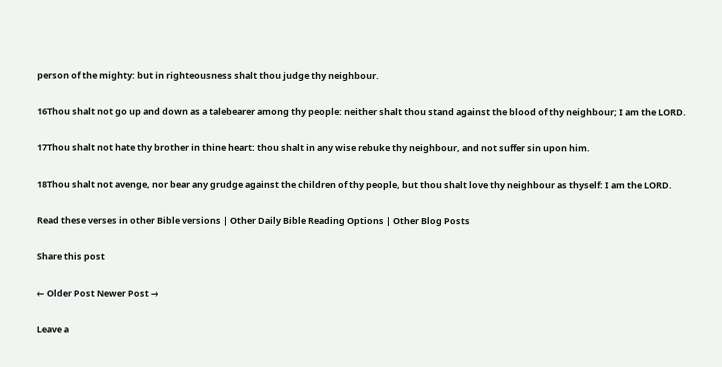person of the mighty: but in righteousness shalt thou judge thy neighbour.

16Thou shalt not go up and down as a talebearer among thy people: neither shalt thou stand against the blood of thy neighbour; I am the LORD.

17Thou shalt not hate thy brother in thine heart: thou shalt in any wise rebuke thy neighbour, and not suffer sin upon him.

18Thou shalt not avenge, nor bear any grudge against the children of thy people, but thou shalt love thy neighbour as thyself: I am the LORD.

Read these verses in other Bible versions | Other Daily Bible Reading Options | Other Blog Posts

Share this post

← Older Post Newer Post →

Leave a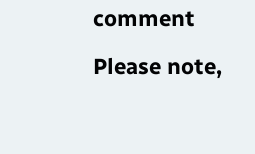comment

Please note,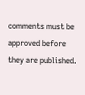comments must be approved before they are published.